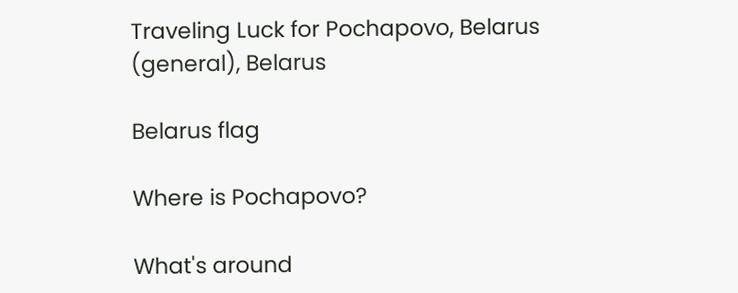Traveling Luck for Pochapovo, Belarus (general), Belarus

Belarus flag

Where is Pochapovo?

What's around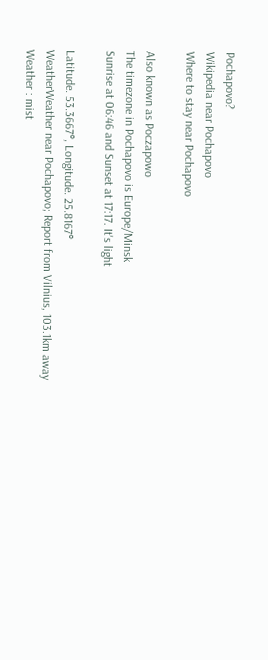Pochapovo?
Wikipedia near Pochapovo
Where to stay near Pochapovo

Also known as Poczapowo
The timezone in Pochapovo is Europe/Minsk
Sunrise at 06:46 and Sunset at 17:17. It's light

Latitude. 53.3667°, Longitude. 25.8167°
WeatherWeather near Pochapovo; Report from Vilnius, 103.1km away
Weather : mist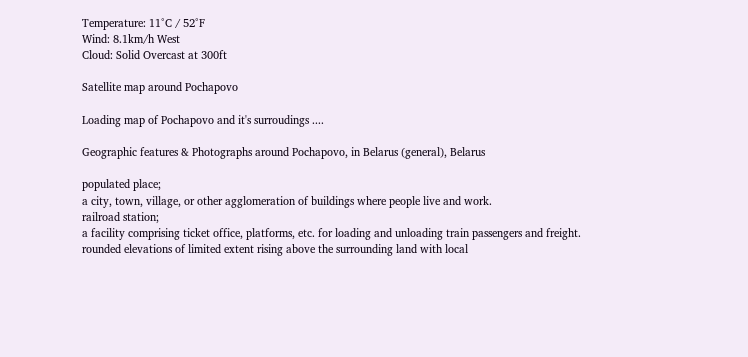Temperature: 11°C / 52°F
Wind: 8.1km/h West
Cloud: Solid Overcast at 300ft

Satellite map around Pochapovo

Loading map of Pochapovo and it's surroudings ....

Geographic features & Photographs around Pochapovo, in Belarus (general), Belarus

populated place;
a city, town, village, or other agglomeration of buildings where people live and work.
railroad station;
a facility comprising ticket office, platforms, etc. for loading and unloading train passengers and freight.
rounded elevations of limited extent rising above the surrounding land with local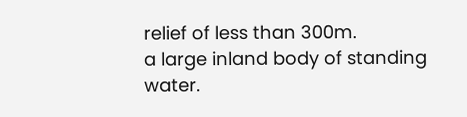relief of less than 300m.
a large inland body of standing water.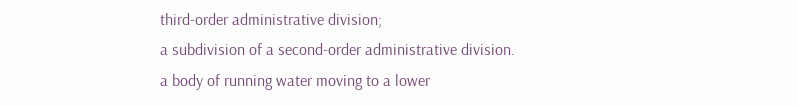third-order administrative division;
a subdivision of a second-order administrative division.
a body of running water moving to a lower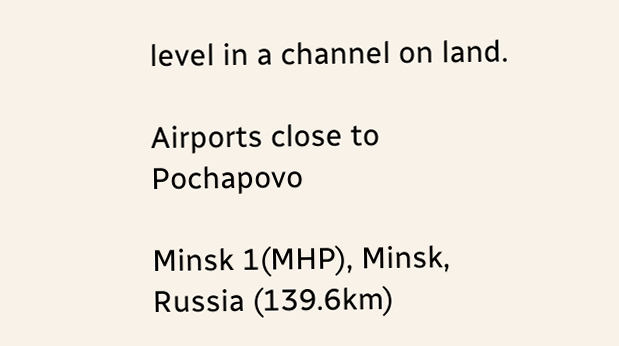level in a channel on land.

Airports close to Pochapovo

Minsk 1(MHP), Minsk, Russia (139.6km)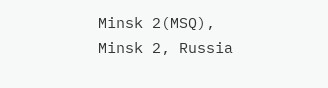Minsk 2(MSQ), Minsk 2, Russia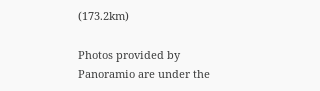(173.2km)

Photos provided by Panoramio are under the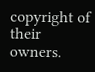copyright of their owners.